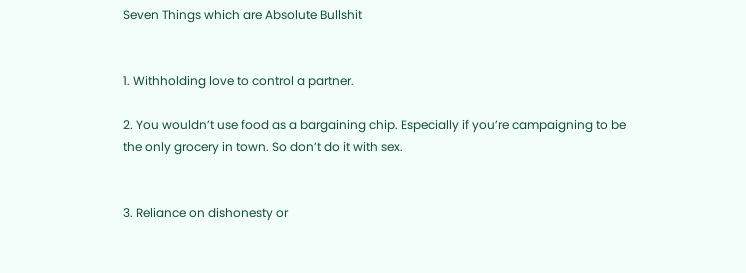Seven Things which are Absolute Bullshit


1. Withholding love to control a partner.

2. You wouldn’t use food as a bargaining chip. Especially if you’re campaigning to be the only grocery in town. So don’t do it with sex.


3. Reliance on dishonesty or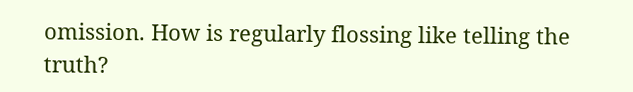omission. How is regularly flossing like telling the truth?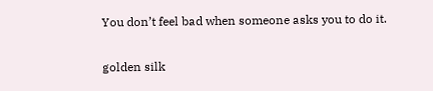You don’t feel bad when someone asks you to do it.

golden silk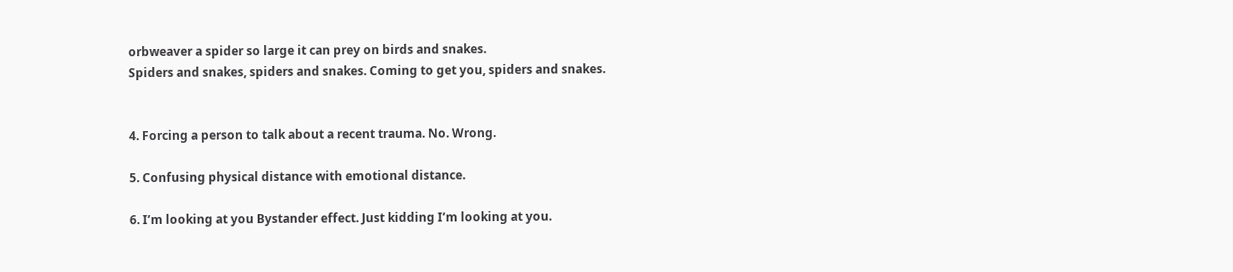orbweaver a spider so large it can prey on birds and snakes.
Spiders and snakes, spiders and snakes. Coming to get you, spiders and snakes.


4. Forcing a person to talk about a recent trauma. No. Wrong.

5. Confusing physical distance with emotional distance.

6. I’m looking at you Bystander effect. Just kidding I’m looking at you.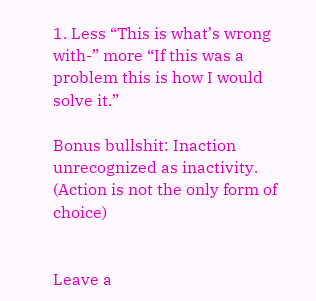1. Less “This is what’s wrong with-” more “If this was a problem this is how I would solve it.”

Bonus bullshit: Inaction unrecognized as inactivity. (Action is not the only form of choice)


Leave a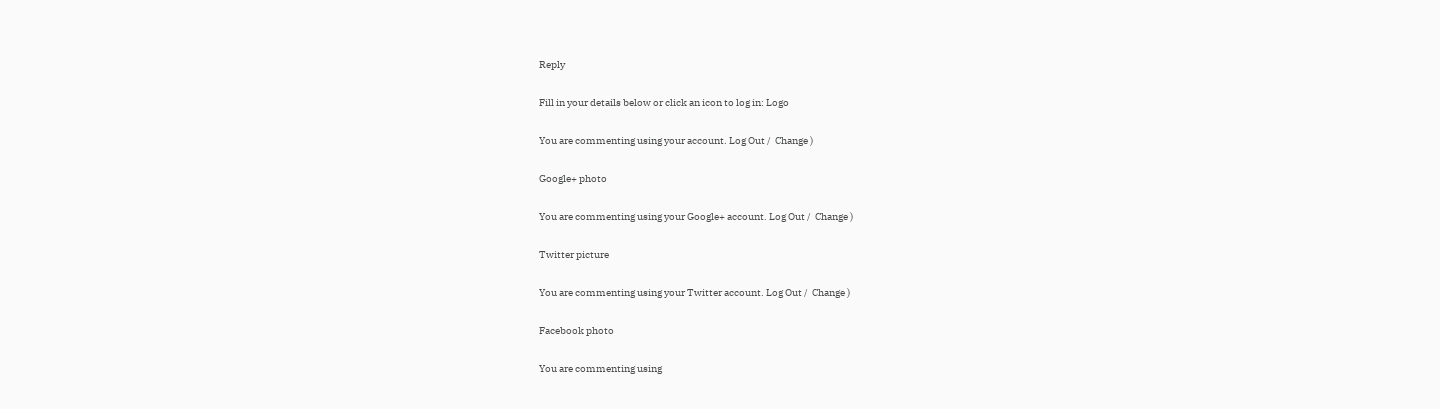Reply

Fill in your details below or click an icon to log in: Logo

You are commenting using your account. Log Out /  Change )

Google+ photo

You are commenting using your Google+ account. Log Out /  Change )

Twitter picture

You are commenting using your Twitter account. Log Out /  Change )

Facebook photo

You are commenting using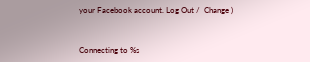your Facebook account. Log Out /  Change )


Connecting to %s